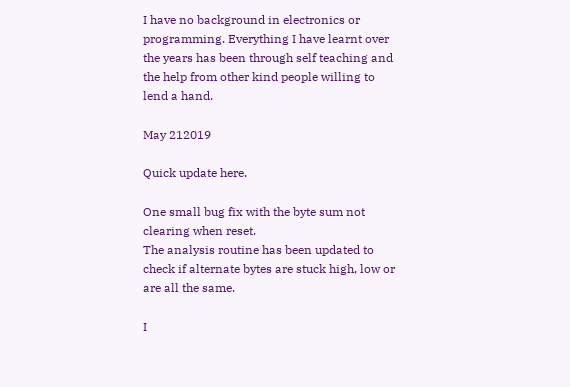I have no background in electronics or programming. Everything I have learnt over the years has been through self teaching and the help from other kind people willing to lend a hand.

May 212019

Quick update here.

One small bug fix with the byte sum not clearing when reset.
The analysis routine has been updated to check if alternate bytes are stuck high, low or are all the same.

I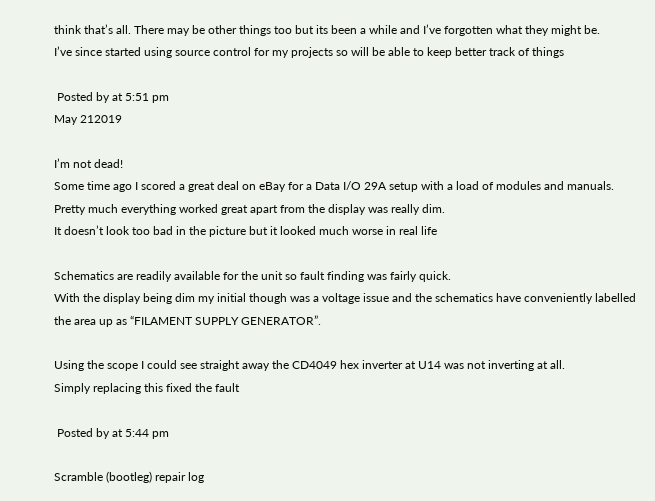think that’s all. There may be other things too but its been a while and I’ve forgotten what they might be.
I’ve since started using source control for my projects so will be able to keep better track of things

 Posted by at 5:51 pm
May 212019

I’m not dead!
Some time ago I scored a great deal on eBay for a Data I/O 29A setup with a load of modules and manuals.
Pretty much everything worked great apart from the display was really dim.
It doesn’t look too bad in the picture but it looked much worse in real life

Schematics are readily available for the unit so fault finding was fairly quick.
With the display being dim my initial though was a voltage issue and the schematics have conveniently labelled the area up as “FILAMENT SUPPLY GENERATOR”.

Using the scope I could see straight away the CD4049 hex inverter at U14 was not inverting at all.
Simply replacing this fixed the fault

 Posted by at 5:44 pm

Scramble (bootleg) repair log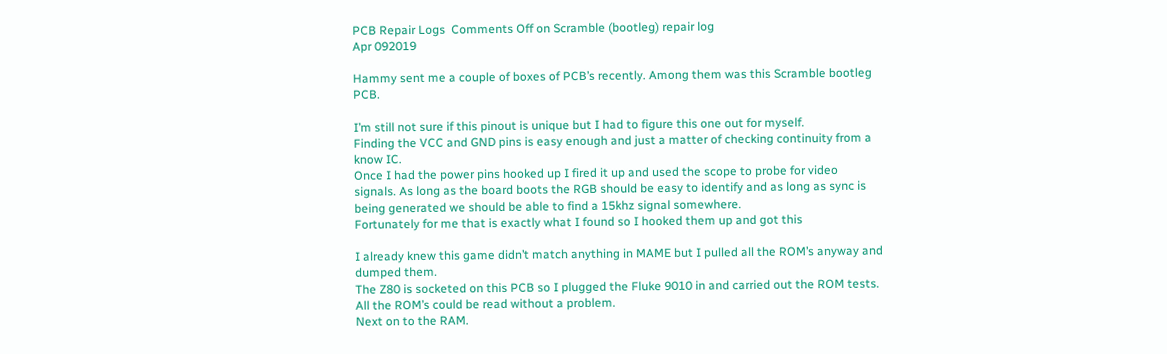PCB Repair Logs  Comments Off on Scramble (bootleg) repair log
Apr 092019

Hammy sent me a couple of boxes of PCB’s recently. Among them was this Scramble bootleg PCB.

I’m still not sure if this pinout is unique but I had to figure this one out for myself.
Finding the VCC and GND pins is easy enough and just a matter of checking continuity from a know IC.
Once I had the power pins hooked up I fired it up and used the scope to probe for video signals. As long as the board boots the RGB should be easy to identify and as long as sync is being generated we should be able to find a 15khz signal somewhere.
Fortunately for me that is exactly what I found so I hooked them up and got this

I already knew this game didn’t match anything in MAME but I pulled all the ROM’s anyway and dumped them.
The Z80 is socketed on this PCB so I plugged the Fluke 9010 in and carried out the ROM tests. All the ROM’s could be read without a problem.
Next on to the RAM.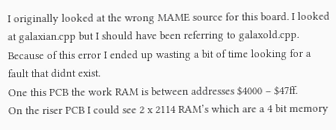I originally looked at the wrong MAME source for this board. I looked at galaxian.cpp but I should have been referring to galaxold.cpp. Because of this error I ended up wasting a bit of time looking for a fault that didnt exist.
One this PCB the work RAM is between addresses $4000 – $47ff.
On the riser PCB I could see 2 x 2114 RAM’s which are a 4 bit memory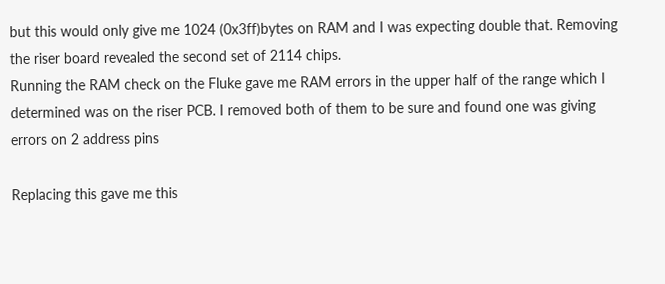but this would only give me 1024 (0x3ff)bytes on RAM and I was expecting double that. Removing the riser board revealed the second set of 2114 chips.
Running the RAM check on the Fluke gave me RAM errors in the upper half of the range which I determined was on the riser PCB. I removed both of them to be sure and found one was giving errors on 2 address pins

Replacing this gave me this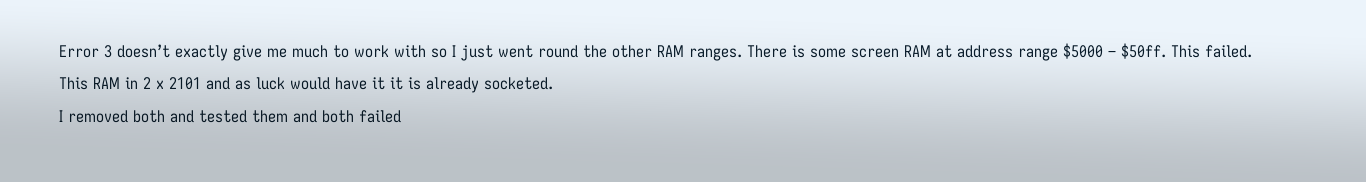Error 3 doesn’t exactly give me much to work with so I just went round the other RAM ranges. There is some screen RAM at address range $5000 – $50ff. This failed.
This RAM in 2 x 2101 and as luck would have it it is already socketed.
I removed both and tested them and both failed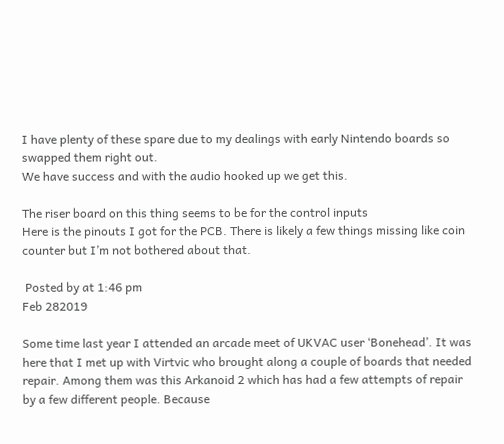I have plenty of these spare due to my dealings with early Nintendo boards so swapped them right out.
We have success and with the audio hooked up we get this.

The riser board on this thing seems to be for the control inputs
Here is the pinouts I got for the PCB. There is likely a few things missing like coin counter but I’m not bothered about that.

 Posted by at 1:46 pm
Feb 282019

Some time last year I attended an arcade meet of UKVAC user ‘Bonehead’. It was here that I met up with Virtvic who brought along a couple of boards that needed repair. Among them was this Arkanoid 2 which has had a few attempts of repair by a few different people. Because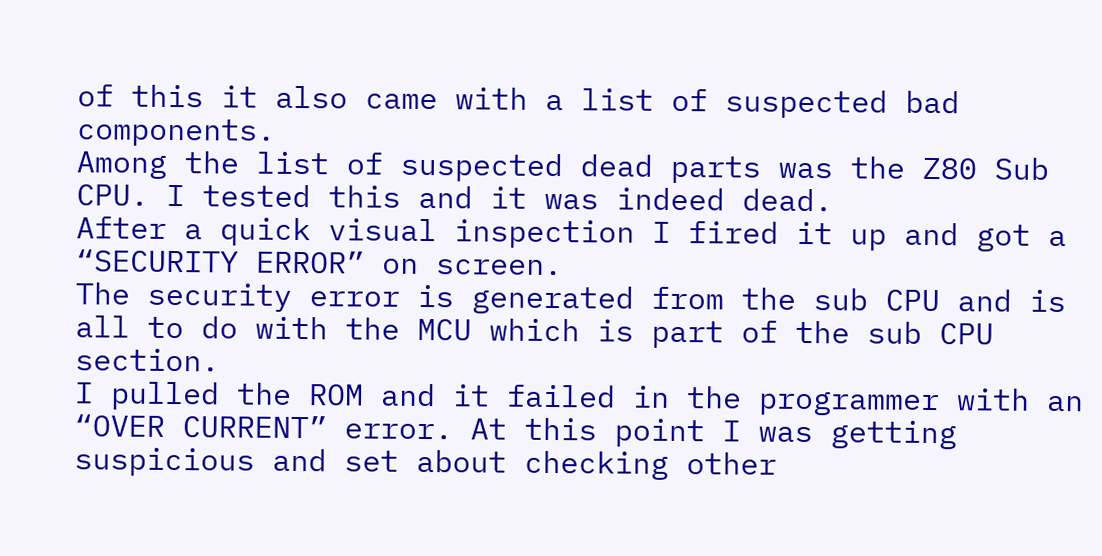of this it also came with a list of suspected bad components.
Among the list of suspected dead parts was the Z80 Sub CPU. I tested this and it was indeed dead.
After a quick visual inspection I fired it up and got a “SECURITY ERROR” on screen.
The security error is generated from the sub CPU and is all to do with the MCU which is part of the sub CPU section.
I pulled the ROM and it failed in the programmer with an “OVER CURRENT” error. At this point I was getting suspicious and set about checking other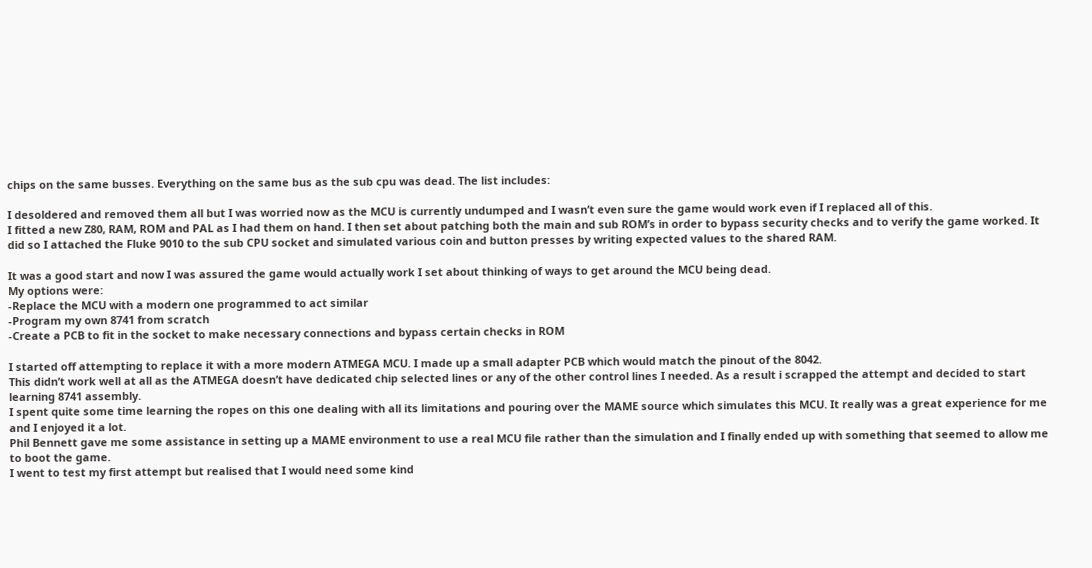chips on the same busses. Everything on the same bus as the sub cpu was dead. The list includes:

I desoldered and removed them all but I was worried now as the MCU is currently undumped and I wasn’t even sure the game would work even if I replaced all of this.
I fitted a new Z80, RAM, ROM and PAL as I had them on hand. I then set about patching both the main and sub ROM’s in order to bypass security checks and to verify the game worked. It did so I attached the Fluke 9010 to the sub CPU socket and simulated various coin and button presses by writing expected values to the shared RAM.

It was a good start and now I was assured the game would actually work I set about thinking of ways to get around the MCU being dead.
My options were:
-Replace the MCU with a modern one programmed to act similar
-Program my own 8741 from scratch
-Create a PCB to fit in the socket to make necessary connections and bypass certain checks in ROM

I started off attempting to replace it with a more modern ATMEGA MCU. I made up a small adapter PCB which would match the pinout of the 8042.
This didn’t work well at all as the ATMEGA doesn’t have dedicated chip selected lines or any of the other control lines I needed. As a result i scrapped the attempt and decided to start learning 8741 assembly.
I spent quite some time learning the ropes on this one dealing with all its limitations and pouring over the MAME source which simulates this MCU. It really was a great experience for me and I enjoyed it a lot.
Phil Bennett gave me some assistance in setting up a MAME environment to use a real MCU file rather than the simulation and I finally ended up with something that seemed to allow me to boot the game.
I went to test my first attempt but realised that I would need some kind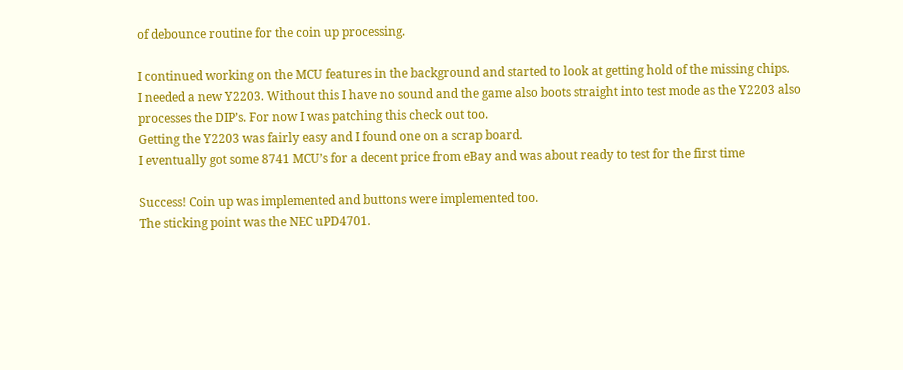of debounce routine for the coin up processing.

I continued working on the MCU features in the background and started to look at getting hold of the missing chips.
I needed a new Y2203. Without this I have no sound and the game also boots straight into test mode as the Y2203 also processes the DIP’s. For now I was patching this check out too.
Getting the Y2203 was fairly easy and I found one on a scrap board.
I eventually got some 8741 MCU’s for a decent price from eBay and was about ready to test for the first time

Success! Coin up was implemented and buttons were implemented too.
The sticking point was the NEC uPD4701.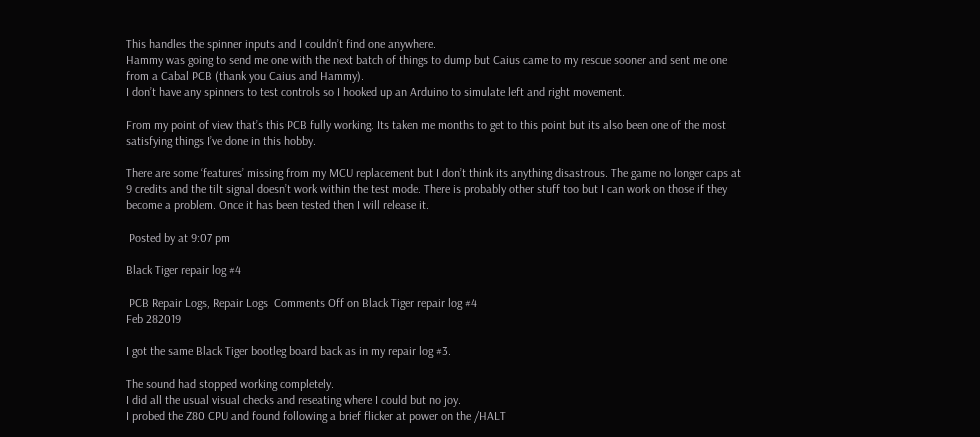This handles the spinner inputs and I couldn’t find one anywhere.
Hammy was going to send me one with the next batch of things to dump but Caius came to my rescue sooner and sent me one from a Cabal PCB (thank you Caius and Hammy).
I don’t have any spinners to test controls so I hooked up an Arduino to simulate left and right movement.

From my point of view that’s this PCB fully working. Its taken me months to get to this point but its also been one of the most satisfying things I’ve done in this hobby.

There are some ‘features’ missing from my MCU replacement but I don’t think its anything disastrous. The game no longer caps at 9 credits and the tilt signal doesn’t work within the test mode. There is probably other stuff too but I can work on those if they become a problem. Once it has been tested then I will release it.

 Posted by at 9:07 pm

Black Tiger repair log #4

 PCB Repair Logs, Repair Logs  Comments Off on Black Tiger repair log #4
Feb 282019

I got the same Black Tiger bootleg board back as in my repair log #3.

The sound had stopped working completely.
I did all the usual visual checks and reseating where I could but no joy.
I probed the Z80 CPU and found following a brief flicker at power on the /HALT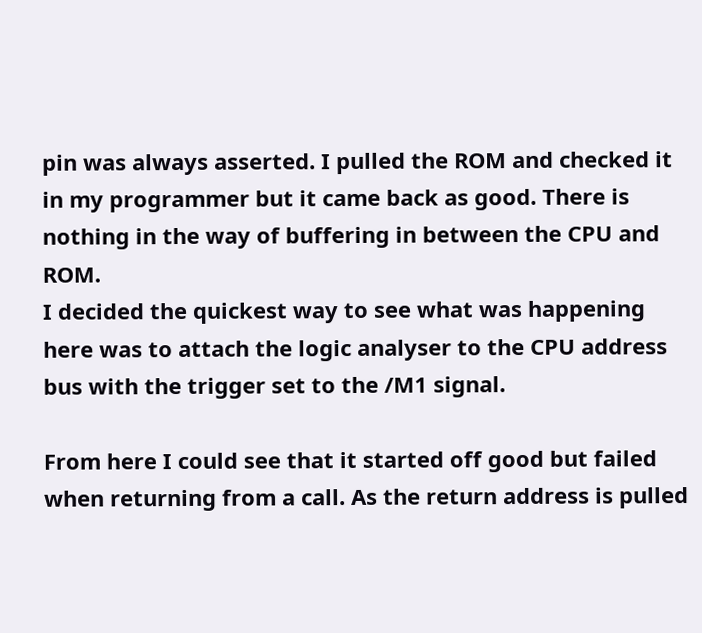pin was always asserted. I pulled the ROM and checked it in my programmer but it came back as good. There is nothing in the way of buffering in between the CPU and ROM.
I decided the quickest way to see what was happening here was to attach the logic analyser to the CPU address bus with the trigger set to the /M1 signal.

From here I could see that it started off good but failed when returning from a call. As the return address is pulled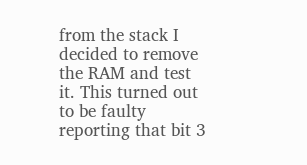from the stack I decided to remove the RAM and test it. This turned out to be faulty reporting that bit 3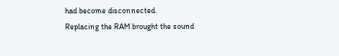had become disconnected.
Replacing the RAM brought the sound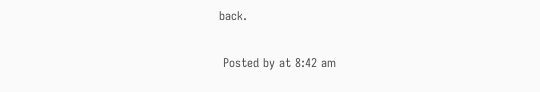back.

 Posted by at 8:42 am